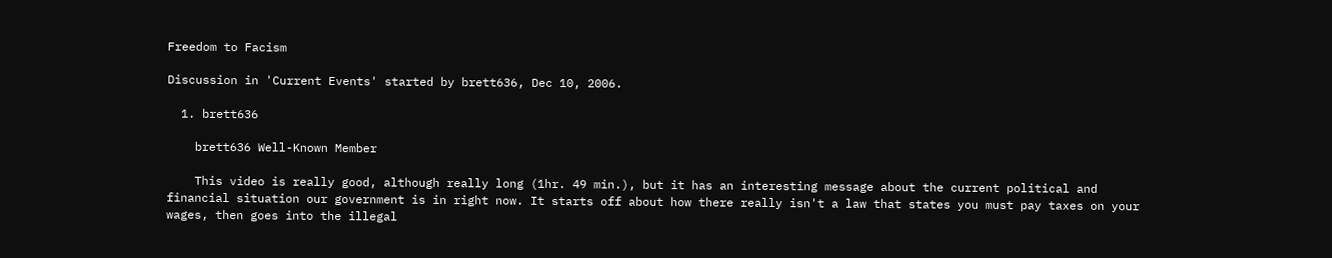Freedom to Facism

Discussion in 'Current Events' started by brett636, Dec 10, 2006.

  1. brett636

    brett636 Well-Known Member

    This video is really good, although really long (1hr. 49 min.), but it has an interesting message about the current political and financial situation our government is in right now. It starts off about how there really isn't a law that states you must pay taxes on your wages, then goes into the illegal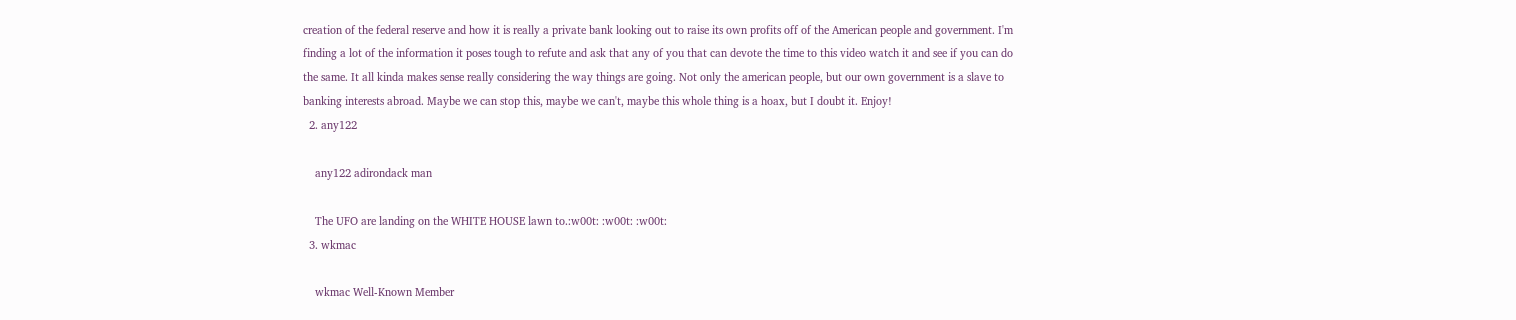creation of the federal reserve and how it is really a private bank looking out to raise its own profits off of the American people and government. I'm finding a lot of the information it poses tough to refute and ask that any of you that can devote the time to this video watch it and see if you can do the same. It all kinda makes sense really considering the way things are going. Not only the american people, but our own government is a slave to banking interests abroad. Maybe we can stop this, maybe we can't, maybe this whole thing is a hoax, but I doubt it. Enjoy!
  2. any122

    any122 adirondack man

    The UFO are landing on the WHITE HOUSE lawn to.:w00t: :w00t: :w00t:
  3. wkmac

    wkmac Well-Known Member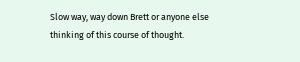Slow way, way down Brett or anyone else thinking of this course of thought.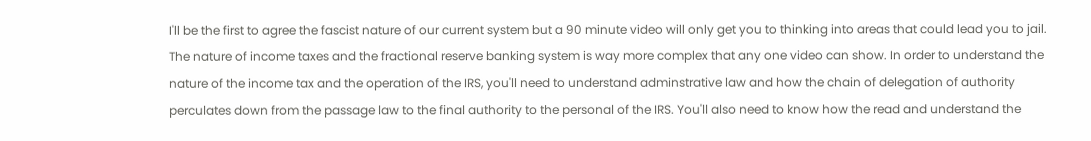I'll be the first to agree the fascist nature of our current system but a 90 minute video will only get you to thinking into areas that could lead you to jail. The nature of income taxes and the fractional reserve banking system is way more complex that any one video can show. In order to understand the nature of the income tax and the operation of the IRS, you'll need to understand adminstrative law and how the chain of delegation of authority perculates down from the passage law to the final authority to the personal of the IRS. You'll also need to know how the read and understand the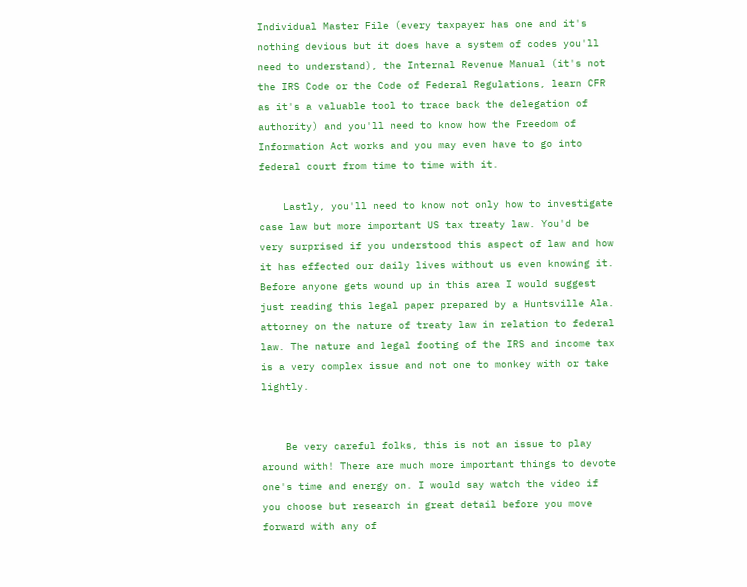Individual Master File (every taxpayer has one and it's nothing devious but it does have a system of codes you'll need to understand), the Internal Revenue Manual (it's not the IRS Code or the Code of Federal Regulations, learn CFR as it's a valuable tool to trace back the delegation of authority) and you'll need to know how the Freedom of Information Act works and you may even have to go into federal court from time to time with it.

    Lastly, you'll need to know not only how to investigate case law but more important US tax treaty law. You'd be very surprised if you understood this aspect of law and how it has effected our daily lives without us even knowing it. Before anyone gets wound up in this area I would suggest just reading this legal paper prepared by a Huntsville Ala. attorney on the nature of treaty law in relation to federal law. The nature and legal footing of the IRS and income tax is a very complex issue and not one to monkey with or take lightly.


    Be very careful folks, this is not an issue to play around with! There are much more important things to devote one's time and energy on. I would say watch the video if you choose but research in great detail before you move forward with any of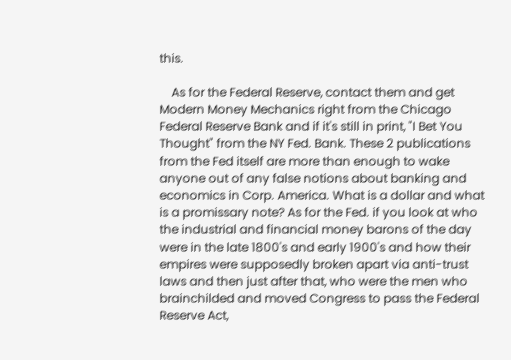this.

    As for the Federal Reserve, contact them and get Modern Money Mechanics right from the Chicago Federal Reserve Bank and if it's still in print, "I Bet You Thought" from the NY Fed. Bank. These 2 publications from the Fed itself are more than enough to wake anyone out of any false notions about banking and economics in Corp. America. What is a dollar and what is a promissary note? As for the Fed. if you look at who the industrial and financial money barons of the day were in the late 1800's and early 1900's and how their empires were supposedly broken apart via anti-trust laws and then just after that, who were the men who brainchilded and moved Congress to pass the Federal Reserve Act,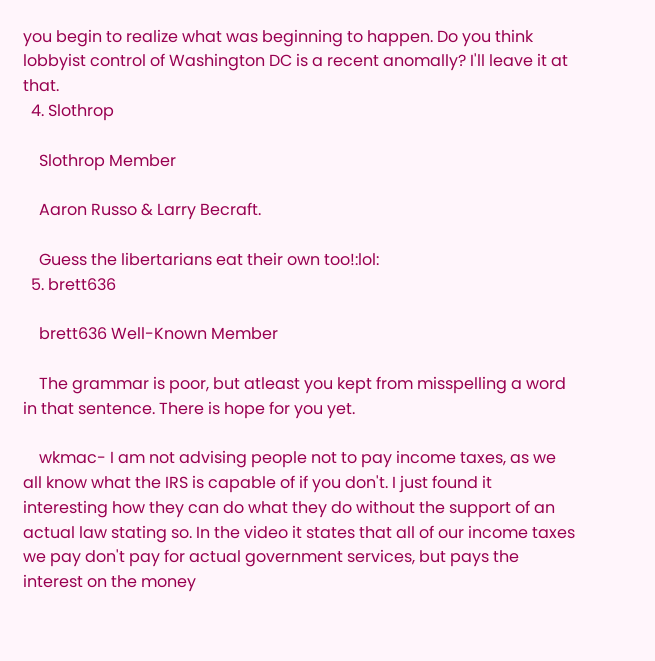you begin to realize what was beginning to happen. Do you think lobbyist control of Washington DC is a recent anomally? I'll leave it at that.
  4. Slothrop

    Slothrop Member

    Aaron Russo & Larry Becraft.

    Guess the libertarians eat their own too!:lol:
  5. brett636

    brett636 Well-Known Member

    The grammar is poor, but atleast you kept from misspelling a word in that sentence. There is hope for you yet.

    wkmac- I am not advising people not to pay income taxes, as we all know what the IRS is capable of if you don't. I just found it interesting how they can do what they do without the support of an actual law stating so. In the video it states that all of our income taxes we pay don't pay for actual government services, but pays the interest on the money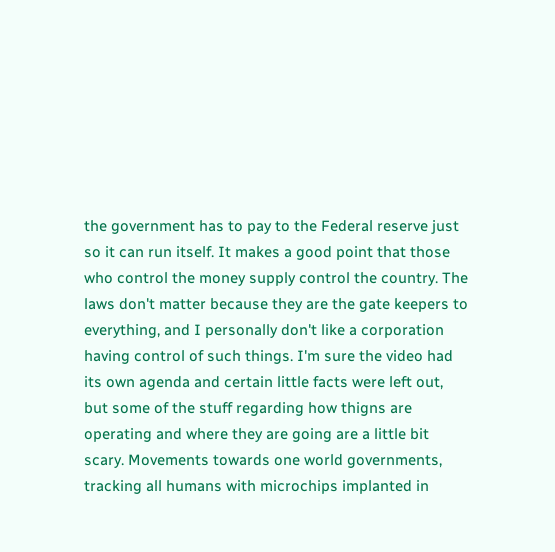the government has to pay to the Federal reserve just so it can run itself. It makes a good point that those who control the money supply control the country. The laws don't matter because they are the gate keepers to everything, and I personally don't like a corporation having control of such things. I'm sure the video had its own agenda and certain little facts were left out, but some of the stuff regarding how thigns are operating and where they are going are a little bit scary. Movements towards one world governments, tracking all humans with microchips implanted in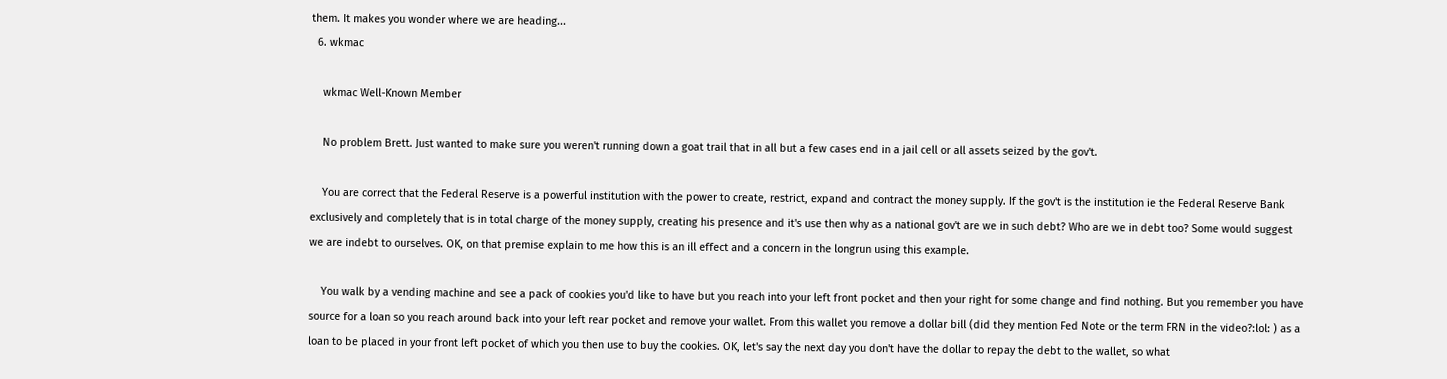them. It makes you wonder where we are heading...
  6. wkmac

    wkmac Well-Known Member

    No problem Brett. Just wanted to make sure you weren't running down a goat trail that in all but a few cases end in a jail cell or all assets seized by the gov't.

    You are correct that the Federal Reserve is a powerful institution with the power to create, restrict, expand and contract the money supply. If the gov't is the institution ie the Federal Reserve Bank exclusively and completely that is in total charge of the money supply, creating his presence and it's use then why as a national gov't are we in such debt? Who are we in debt too? Some would suggest we are indebt to ourselves. OK, on that premise explain to me how this is an ill effect and a concern in the longrun using this example.

    You walk by a vending machine and see a pack of cookies you'd like to have but you reach into your left front pocket and then your right for some change and find nothing. But you remember you have source for a loan so you reach around back into your left rear pocket and remove your wallet. From this wallet you remove a dollar bill (did they mention Fed Note or the term FRN in the video?:lol: ) as a loan to be placed in your front left pocket of which you then use to buy the cookies. OK, let's say the next day you don't have the dollar to repay the debt to the wallet, so what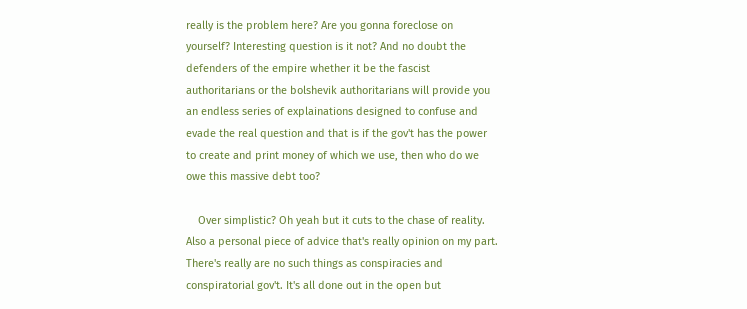really is the problem here? Are you gonna foreclose on yourself? Interesting question is it not? And no doubt the defenders of the empire whether it be the fascist authoritarians or the bolshevik authoritarians will provide you an endless series of explainations designed to confuse and evade the real question and that is if the gov't has the power to create and print money of which we use, then who do we owe this massive debt too?

    Over simplistic? Oh yeah but it cuts to the chase of reality. Also a personal piece of advice that's really opinion on my part. There's really are no such things as conspiracies and conspiratorial gov't. It's all done out in the open but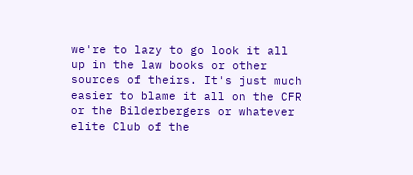we're to lazy to go look it all up in the law books or other sources of theirs. It's just much easier to blame it all on the CFR or the Bilderbergers or whatever elite Club of the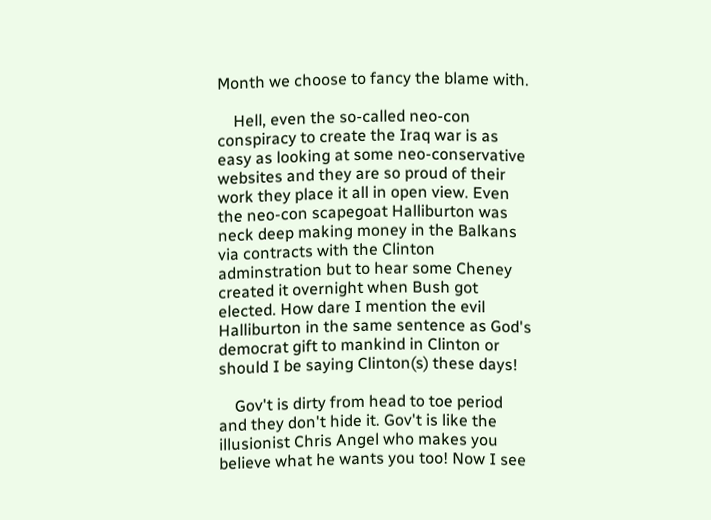Month we choose to fancy the blame with.

    Hell, even the so-called neo-con conspiracy to create the Iraq war is as easy as looking at some neo-conservative websites and they are so proud of their work they place it all in open view. Even the neo-con scapegoat Halliburton was neck deep making money in the Balkans via contracts with the Clinton adminstration but to hear some Cheney created it overnight when Bush got elected. How dare I mention the evil Halliburton in the same sentence as God's democrat gift to mankind in Clinton or should I be saying Clinton(s) these days!

    Gov't is dirty from head to toe period and they don't hide it. Gov't is like the illusionist Chris Angel who makes you believe what he wants you too! Now I see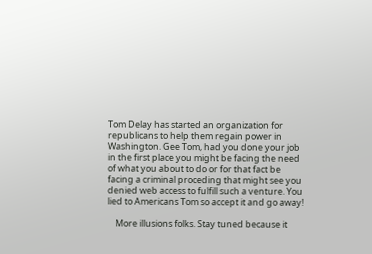Tom Delay has started an organization for republicans to help them regain power in Washington. Gee Tom, had you done your job in the first place you might be facing the need of what you about to do or for that fact be facing a criminal proceding that might see you denied web access to fulfill such a venture. You lied to Americans Tom so accept it and go away!

    More illusions folks. Stay tuned because it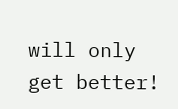will only get better!